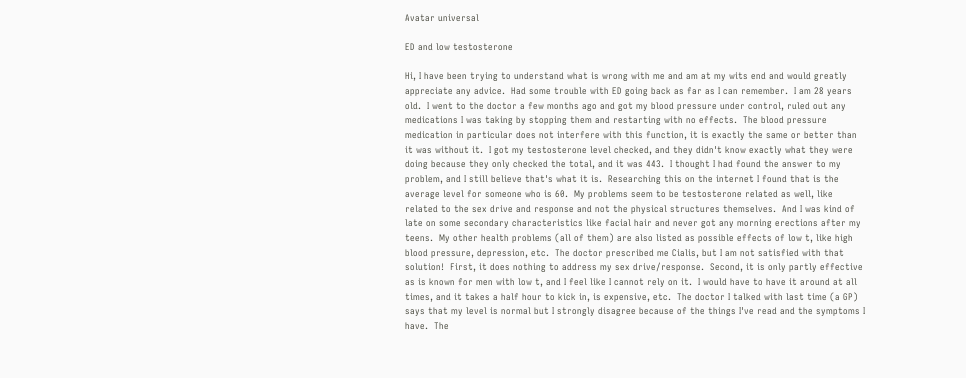Avatar universal

ED and low testosterone

Hi, I have been trying to understand what is wrong with me and am at my wits end and would greatly appreciate any advice.  Had some trouble with ED going back as far as I can remember.  I am 28 years old.  I went to the doctor a few months ago and got my blood pressure under control, ruled out any medications I was taking by stopping them and restarting with no effects.  The blood pressure medication in particular does not interfere with this function, it is exactly the same or better than it was without it.  I got my testosterone level checked, and they didn't know exactly what they were doing because they only checked the total, and it was 443.  I thought I had found the answer to my problem, and I still believe that's what it is.  Researching this on the internet I found that is the average level for someone who is 60.  My problems seem to be testosterone related as well, like related to the sex drive and response and not the physical structures themselves.  And I was kind of late on some secondary characteristics like facial hair and never got any morning erections after my teens.  My other health problems (all of them) are also listed as possible effects of low t, like high blood pressure, depression, etc.  The doctor prescribed me Cialis, but I am not satisfied with that solution!  First, it does nothing to address my sex drive/response.  Second, it is only partly effective as is known for men with low t, and I feel like I cannot rely on it.  I would have to have it around at all times, and it takes a half hour to kick in, is expensive, etc.  The doctor I talked with last time (a GP) says that my level is normal but I strongly disagree because of the things I've read and the symptoms I have.  The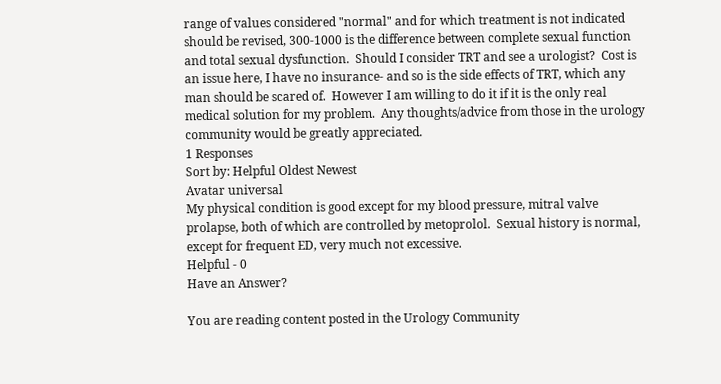range of values considered "normal" and for which treatment is not indicated should be revised, 300-1000 is the difference between complete sexual function and total sexual dysfunction.  Should I consider TRT and see a urologist?  Cost is an issue here, I have no insurance- and so is the side effects of TRT, which any man should be scared of.  However I am willing to do it if it is the only real medical solution for my problem.  Any thoughts/advice from those in the urology community would be greatly appreciated.
1 Responses
Sort by: Helpful Oldest Newest
Avatar universal
My physical condition is good except for my blood pressure, mitral valve prolapse, both of which are controlled by metoprolol.  Sexual history is normal, except for frequent ED, very much not excessive.
Helpful - 0
Have an Answer?

You are reading content posted in the Urology Community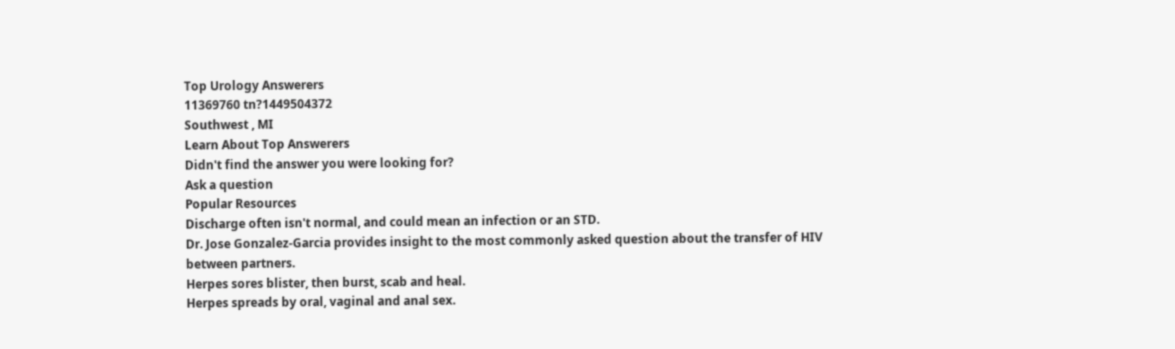Top Urology Answerers
11369760 tn?1449504372
Southwest , MI
Learn About Top Answerers
Didn't find the answer you were looking for?
Ask a question
Popular Resources
Discharge often isn't normal, and could mean an infection or an STD.
Dr. Jose Gonzalez-Garcia provides insight to the most commonly asked question about the transfer of HIV between partners.
Herpes sores blister, then burst, scab and heal.
Herpes spreads by oral, vaginal and anal sex.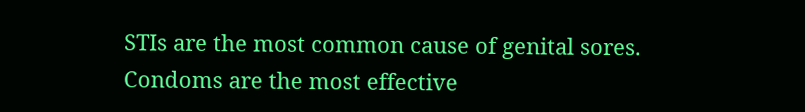STIs are the most common cause of genital sores.
Condoms are the most effective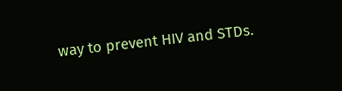way to prevent HIV and STDs.